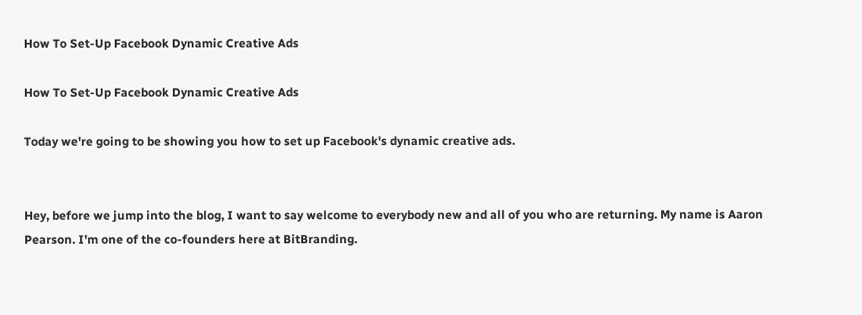How To Set-Up Facebook Dynamic Creative Ads

How To Set-Up Facebook Dynamic Creative Ads

Today we're going to be showing you how to set up Facebook's dynamic creative ads.


Hey, before we jump into the blog, I want to say welcome to everybody new and all of you who are returning. My name is Aaron Pearson. I'm one of the co-founders here at BitBranding.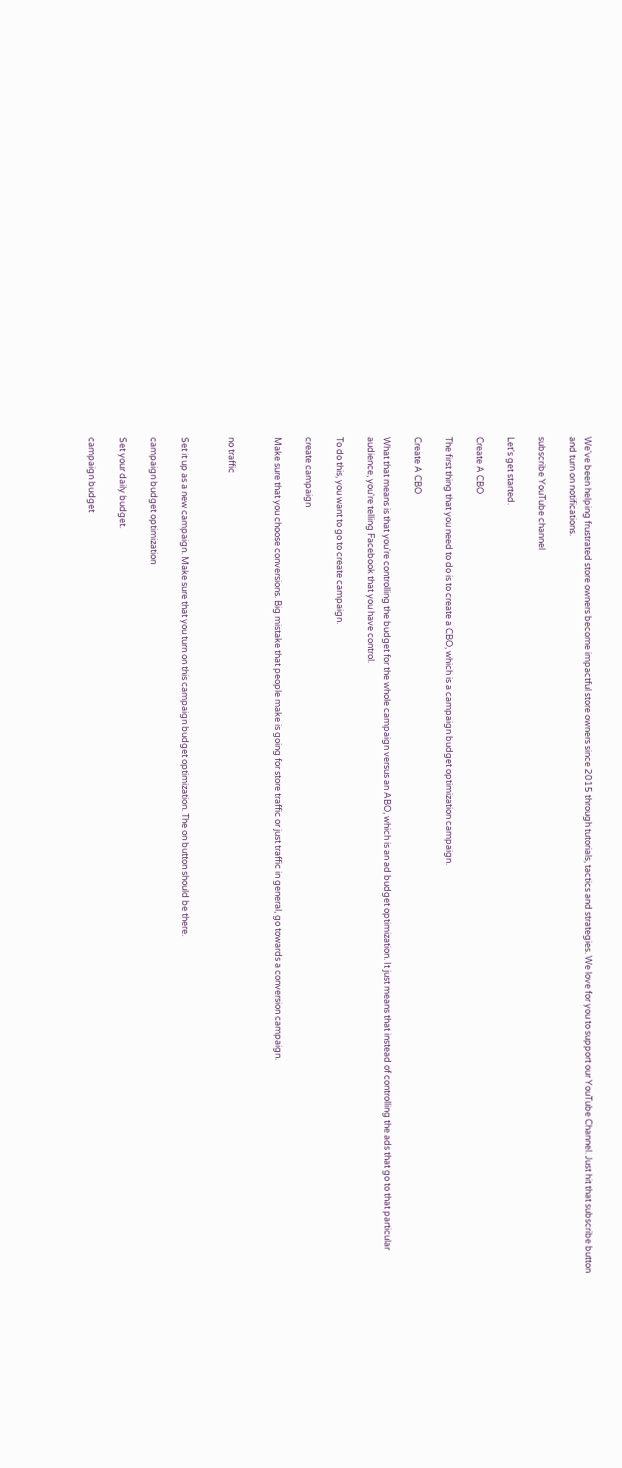We've been helping frustrated store owners become impactful store owners since 2015 through tutorials, tactics and strategies. We love for you to support our YouTube Channel. Just hit that subscribe button and turn on notifications.

subscribe YouTube channel

Let's get started.

Create A CBO

The first thing that you need to do is to create a CBO, which is a campaign budget optimization campaign.

Create A CBO

What that means is that you're controlling the budget for the whole campaign versus an ABO, which is an ad budget optimization. It just means that instead of controlling the ads that go to that particular audience, you're telling Facebook that you have control.

To do this, you want to go to create campaign.

create campaign

Make sure that you choose conversions. Big mistake that people make is going for store traffic or just traffic in general, go towards a conversion campaign.


no traffic


Set it up as a new campaign. Make sure that you turn on this campaign budget optimization. The on button should be there.

campaign budget optimization

Set your daily budget.

campaign budget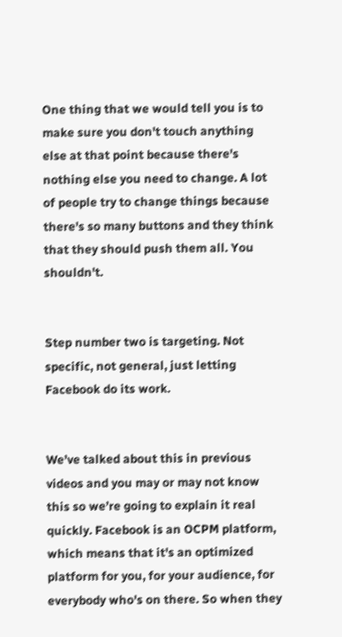One thing that we would tell you is to make sure you don't touch anything else at that point because there's nothing else you need to change. A lot of people try to change things because there's so many buttons and they think that they should push them all. You shouldn't.


Step number two is targeting. Not specific, not general, just letting Facebook do its work.


We’ve talked about this in previous videos and you may or may not know this so we’re going to explain it real quickly. Facebook is an OCPM platform, which means that it's an optimized platform for you, for your audience, for everybody who's on there. So when they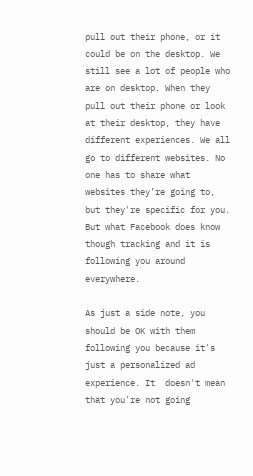pull out their phone, or it could be on the desktop. We still see a lot of people who are on desktop. When they pull out their phone or look at their desktop, they have different experiences. We all go to different websites. No one has to share what websites they’re going to, but they're specific for you. But what Facebook does know though tracking and it is following you around everywhere.

As just a side note, you should be OK with them following you because it's just a personalized ad experience. It  doesn't mean that you're not going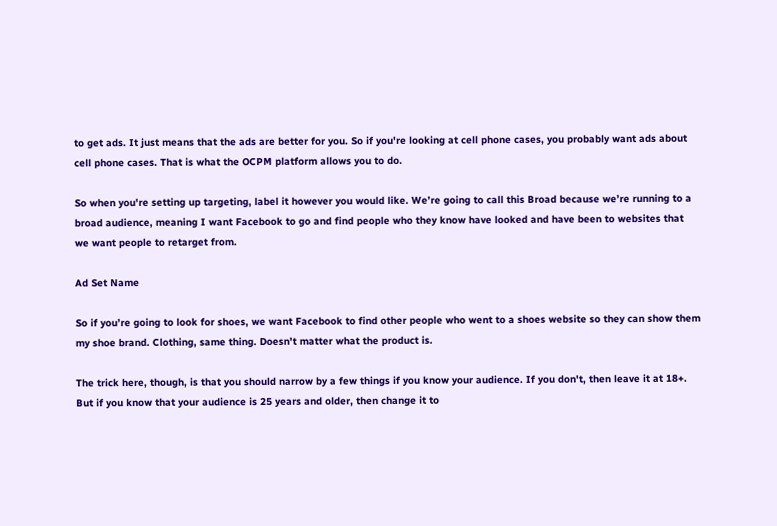to get ads. It just means that the ads are better for you. So if you're looking at cell phone cases, you probably want ads about cell phone cases. That is what the OCPM platform allows you to do.

So when you're setting up targeting, label it however you would like. We’re going to call this Broad because we’re running to a broad audience, meaning I want Facebook to go and find people who they know have looked and have been to websites that we want people to retarget from.

Ad Set Name

So if you’re going to look for shoes, we want Facebook to find other people who went to a shoes website so they can show them my shoe brand. Clothing, same thing. Doesn't matter what the product is.

The trick here, though, is that you should narrow by a few things if you know your audience. If you don't, then leave it at 18+. But if you know that your audience is 25 years and older, then change it to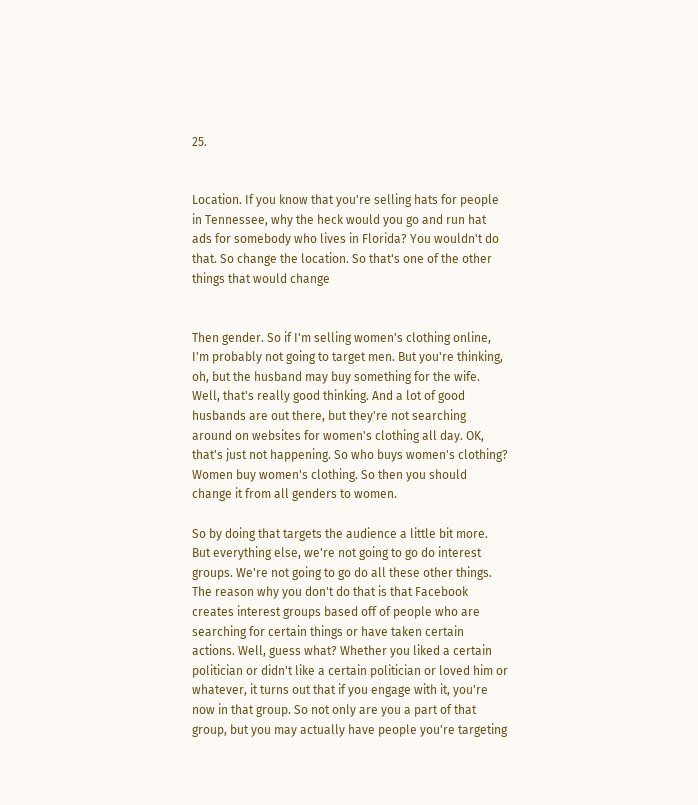25.


Location. If you know that you're selling hats for people in Tennessee, why the heck would you go and run hat ads for somebody who lives in Florida? You wouldn't do that. So change the location. So that's one of the other things that would change


Then gender. So if I'm selling women's clothing online, I'm probably not going to target men. But you're thinking, oh, but the husband may buy something for the wife. Well, that's really good thinking. And a lot of good husbands are out there, but they're not searching around on websites for women's clothing all day. OK, that's just not happening. So who buys women's clothing? Women buy women's clothing. So then you should change it from all genders to women.

So by doing that targets the audience a little bit more. But everything else, we're not going to go do interest groups. We're not going to go do all these other things. The reason why you don't do that is that Facebook creates interest groups based off of people who are searching for certain things or have taken certain actions. Well, guess what? Whether you liked a certain politician or didn't like a certain politician or loved him or whatever, it turns out that if you engage with it, you're now in that group. So not only are you a part of that group, but you may actually have people you're targeting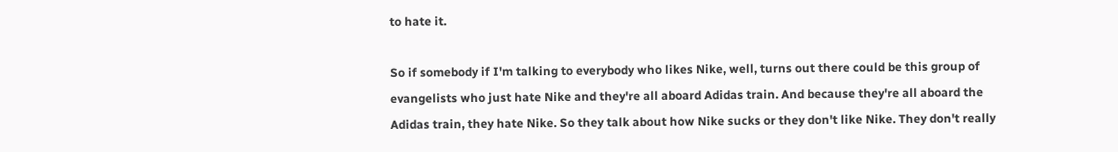to hate it.

So if somebody if I'm talking to everybody who likes Nike, well, turns out there could be this group of evangelists who just hate Nike and they're all aboard Adidas train. And because they're all aboard the Adidas train, they hate Nike. So they talk about how Nike sucks or they don't like Nike. They don't really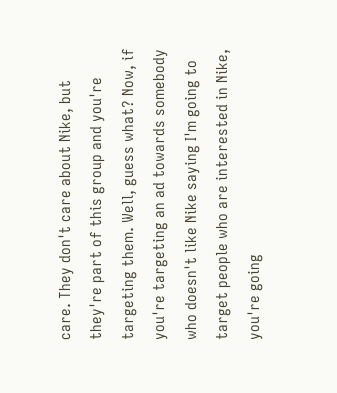care. They don't care about Nike, but they're part of this group and you're targeting them. Well, guess what? Now, if you're targeting an ad towards somebody who doesn't like Nike saying I'm going to target people who are interested in Nike, you're going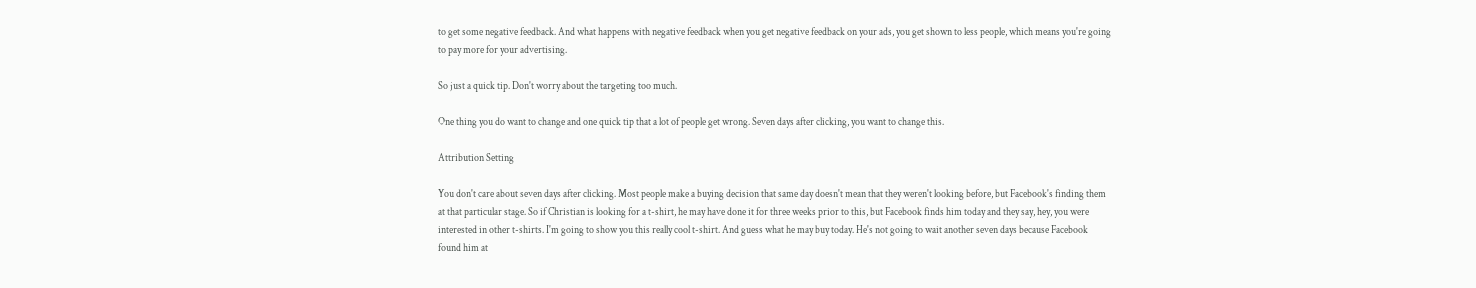to get some negative feedback. And what happens with negative feedback when you get negative feedback on your ads, you get shown to less people, which means you're going to pay more for your advertising.

So just a quick tip. Don't worry about the targeting too much.

One thing you do want to change and one quick tip that a lot of people get wrong. Seven days after clicking, you want to change this.

Attribution Setting

You don't care about seven days after clicking. Most people make a buying decision that same day doesn't mean that they weren't looking before, but Facebook's finding them at that particular stage. So if Christian is looking for a t-shirt, he may have done it for three weeks prior to this, but Facebook finds him today and they say, hey, you were interested in other t-shirts. I'm going to show you this really cool t-shirt. And guess what he may buy today. He's not going to wait another seven days because Facebook found him at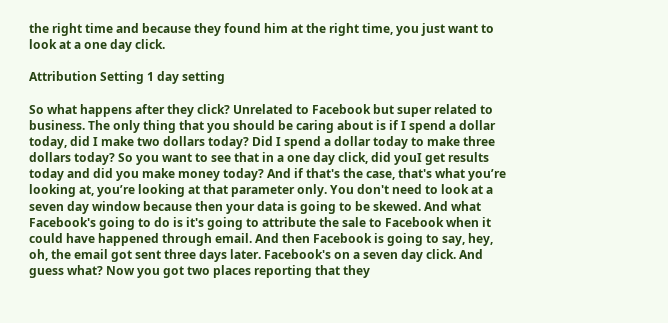the right time and because they found him at the right time, you just want to look at a one day click.

Attribution Setting 1 day setting

So what happens after they click? Unrelated to Facebook but super related to business. The only thing that you should be caring about is if I spend a dollar today, did I make two dollars today? Did I spend a dollar today to make three dollars today? So you want to see that in a one day click, did youI get results today and did you make money today? And if that's the case, that's what you’re looking at, you’re looking at that parameter only. You don't need to look at a seven day window because then your data is going to be skewed. And what Facebook's going to do is it's going to attribute the sale to Facebook when it could have happened through email. And then Facebook is going to say, hey, oh, the email got sent three days later. Facebook's on a seven day click. And guess what? Now you got two places reporting that they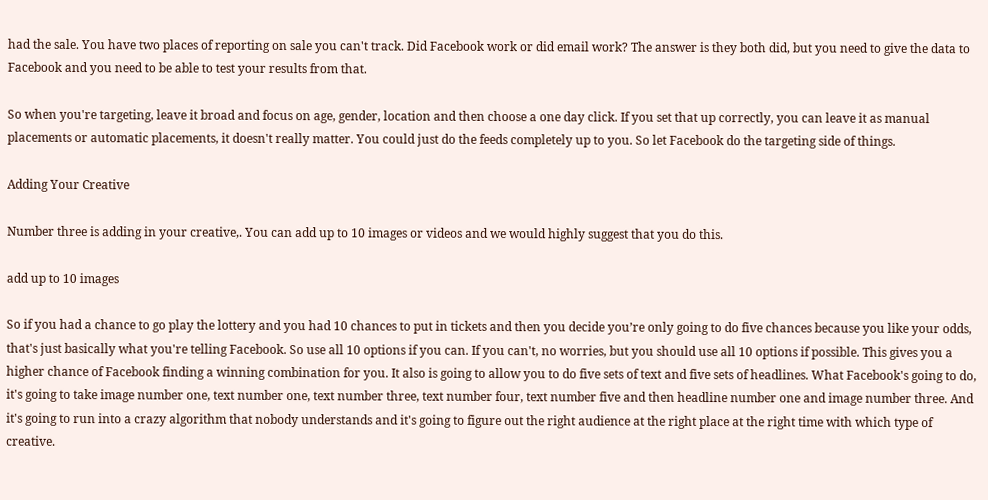had the sale. You have two places of reporting on sale you can't track. Did Facebook work or did email work? The answer is they both did, but you need to give the data to Facebook and you need to be able to test your results from that.

So when you're targeting, leave it broad and focus on age, gender, location and then choose a one day click. If you set that up correctly, you can leave it as manual placements or automatic placements, it doesn't really matter. You could just do the feeds completely up to you. So let Facebook do the targeting side of things.

Adding Your Creative

Number three is adding in your creative,. You can add up to 10 images or videos and we would highly suggest that you do this.

add up to 10 images

So if you had a chance to go play the lottery and you had 10 chances to put in tickets and then you decide you’re only going to do five chances because you like your odds, that's just basically what you're telling Facebook. So use all 10 options if you can. If you can't, no worries, but you should use all 10 options if possible. This gives you a higher chance of Facebook finding a winning combination for you. It also is going to allow you to do five sets of text and five sets of headlines. What Facebook's going to do, it's going to take image number one, text number one, text number three, text number four, text number five and then headline number one and image number three. And it's going to run into a crazy algorithm that nobody understands and it's going to figure out the right audience at the right place at the right time with which type of creative.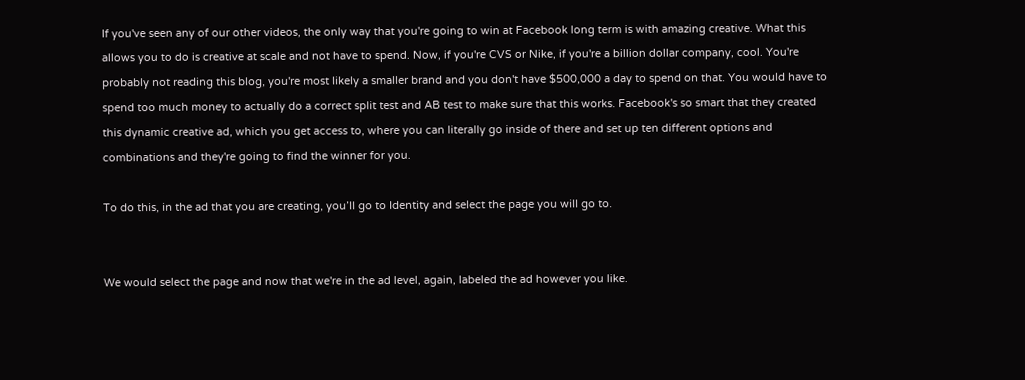If you've seen any of our other videos, the only way that you're going to win at Facebook long term is with amazing creative. What this allows you to do is creative at scale and not have to spend. Now, if you're CVS or Nike, if you're a billion dollar company, cool. You're probably not reading this blog, you're most likely a smaller brand and you don't have $500,000 a day to spend on that. You would have to spend too much money to actually do a correct split test and AB test to make sure that this works. Facebook's so smart that they created this dynamic creative ad, which you get access to, where you can literally go inside of there and set up ten different options and combinations and they're going to find the winner for you.

To do this, in the ad that you are creating, you’ll go to Identity and select the page you will go to.


We would select the page and now that we're in the ad level, again, labeled the ad however you like.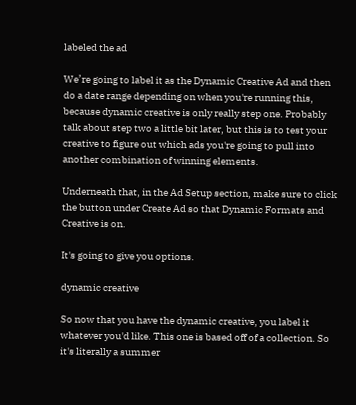labeled the ad

We’re going to label it as the Dynamic Creative Ad and then do a date range depending on when you're running this, because dynamic creative is only really step one. Probably talk about step two a little bit later, but this is to test your creative to figure out which ads you're going to pull into another combination of winning elements.

Underneath that, in the Ad Setup section, make sure to click the button under Create Ad so that Dynamic Formats and Creative is on.

It's going to give you options.

dynamic creative

So now that you have the dynamic creative, you label it whatever you'd like. This one is based off of a collection. So it's literally a summer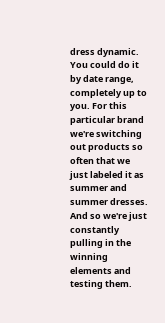dress dynamic. You could do it by date range, completely up to you. For this particular brand we're switching out products so often that we just labeled it as summer and summer dresses. And so we're just constantly pulling in the winning elements and testing them.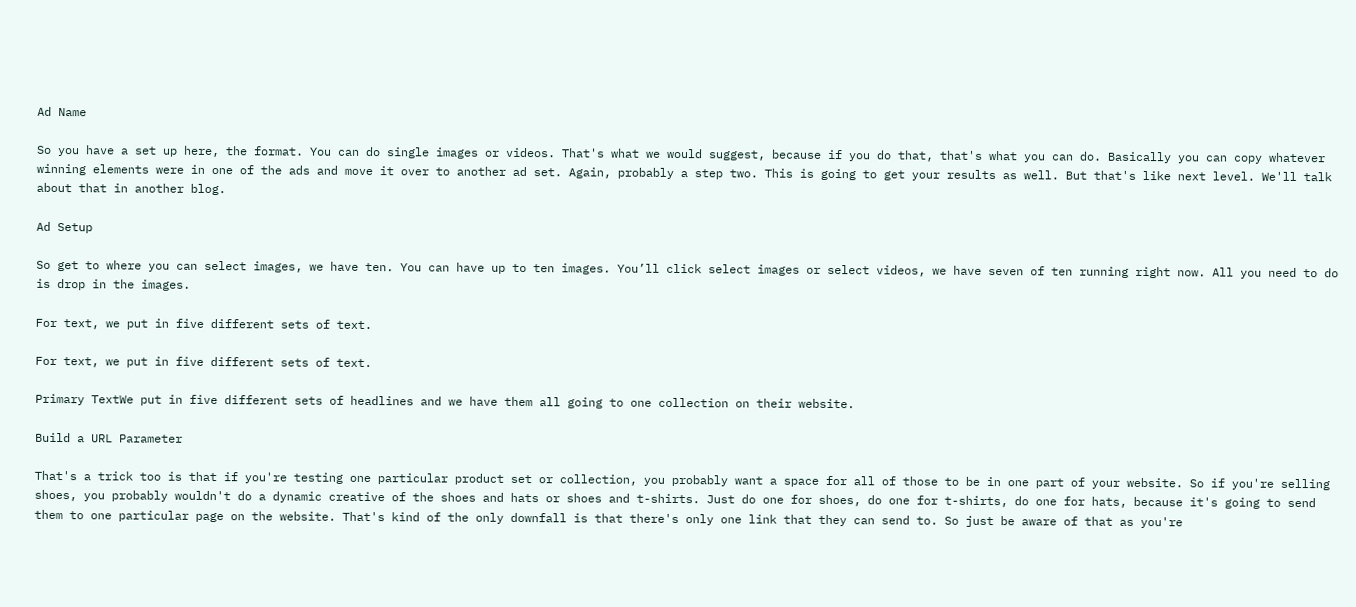Ad Name

So you have a set up here, the format. You can do single images or videos. That's what we would suggest, because if you do that, that's what you can do. Basically you can copy whatever winning elements were in one of the ads and move it over to another ad set. Again, probably a step two. This is going to get your results as well. But that's like next level. We'll talk about that in another blog.

Ad Setup

So get to where you can select images, we have ten. You can have up to ten images. You’ll click select images or select videos, we have seven of ten running right now. All you need to do is drop in the images.

For text, we put in five different sets of text.

For text, we put in five different sets of text.

Primary TextWe put in five different sets of headlines and we have them all going to one collection on their website.

Build a URL Parameter

That's a trick too is that if you're testing one particular product set or collection, you probably want a space for all of those to be in one part of your website. So if you're selling shoes, you probably wouldn't do a dynamic creative of the shoes and hats or shoes and t-shirts. Just do one for shoes, do one for t-shirts, do one for hats, because it's going to send them to one particular page on the website. That's kind of the only downfall is that there's only one link that they can send to. So just be aware of that as you're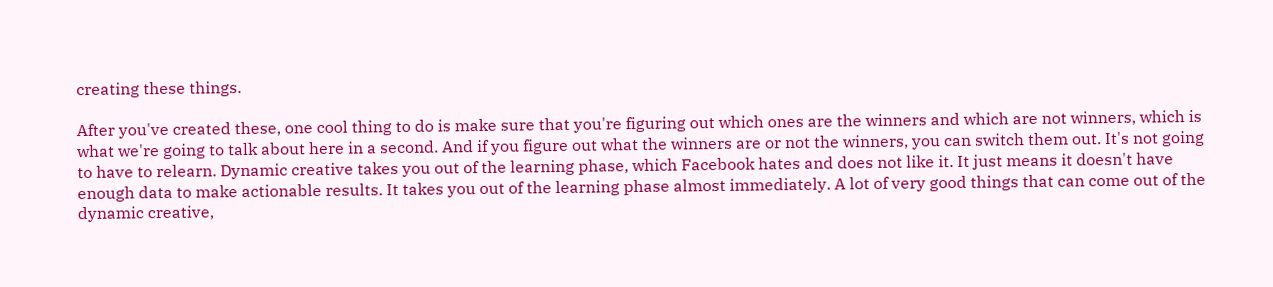creating these things.

After you've created these, one cool thing to do is make sure that you're figuring out which ones are the winners and which are not winners, which is what we're going to talk about here in a second. And if you figure out what the winners are or not the winners, you can switch them out. It's not going to have to relearn. Dynamic creative takes you out of the learning phase, which Facebook hates and does not like it. It just means it doesn't have enough data to make actionable results. It takes you out of the learning phase almost immediately. A lot of very good things that can come out of the dynamic creative,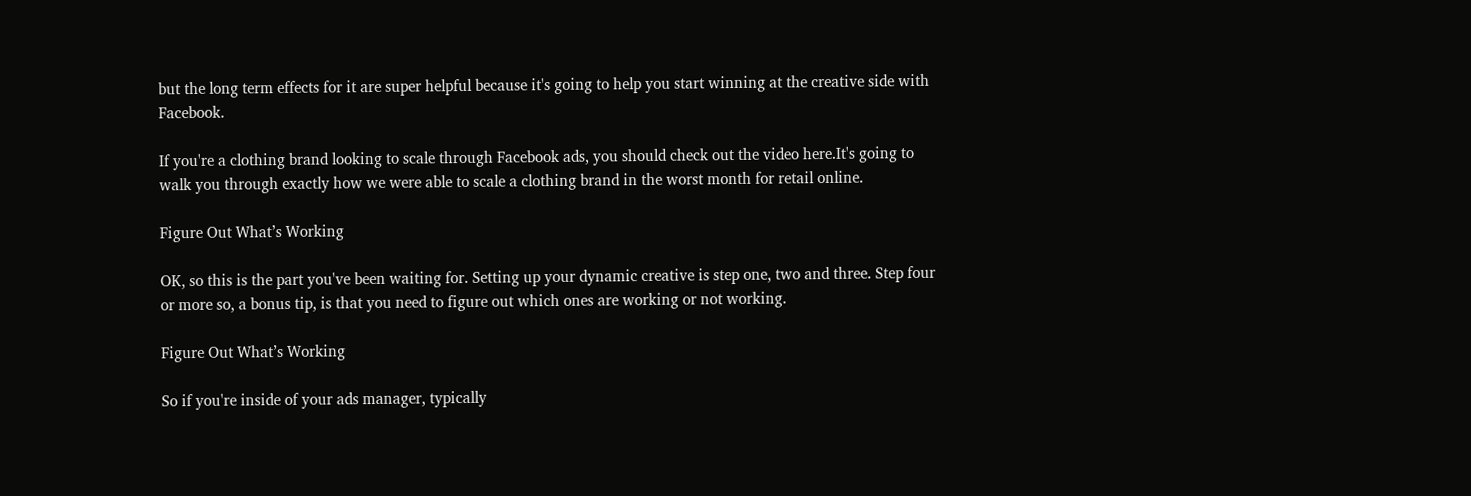but the long term effects for it are super helpful because it's going to help you start winning at the creative side with Facebook.

If you're a clothing brand looking to scale through Facebook ads, you should check out the video here.It's going to walk you through exactly how we were able to scale a clothing brand in the worst month for retail online.

Figure Out What’s Working

OK, so this is the part you've been waiting for. Setting up your dynamic creative is step one, two and three. Step four or more so, a bonus tip, is that you need to figure out which ones are working or not working.

Figure Out What’s Working

So if you're inside of your ads manager, typically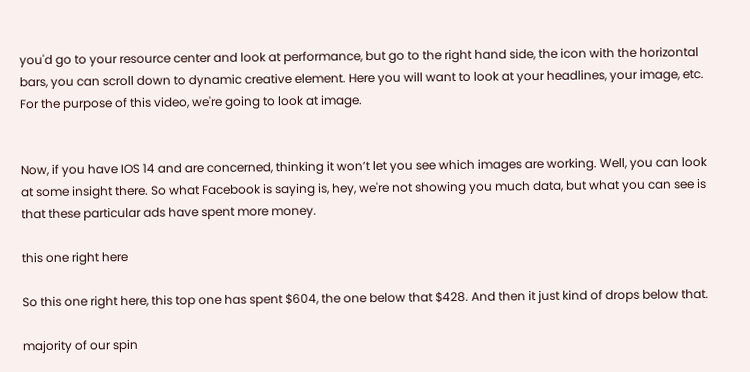you'd go to your resource center and look at performance, but go to the right hand side, the icon with the horizontal bars, you can scroll down to dynamic creative element. Here you will want to look at your headlines, your image, etc. For the purpose of this video, we're going to look at image.


Now, if you have IOS 14 and are concerned, thinking it won’t let you see which images are working. Well, you can look at some insight there. So what Facebook is saying is, hey, we're not showing you much data, but what you can see is that these particular ads have spent more money.

this one right here

So this one right here, this top one has spent $604, the one below that $428. And then it just kind of drops below that.

majority of our spin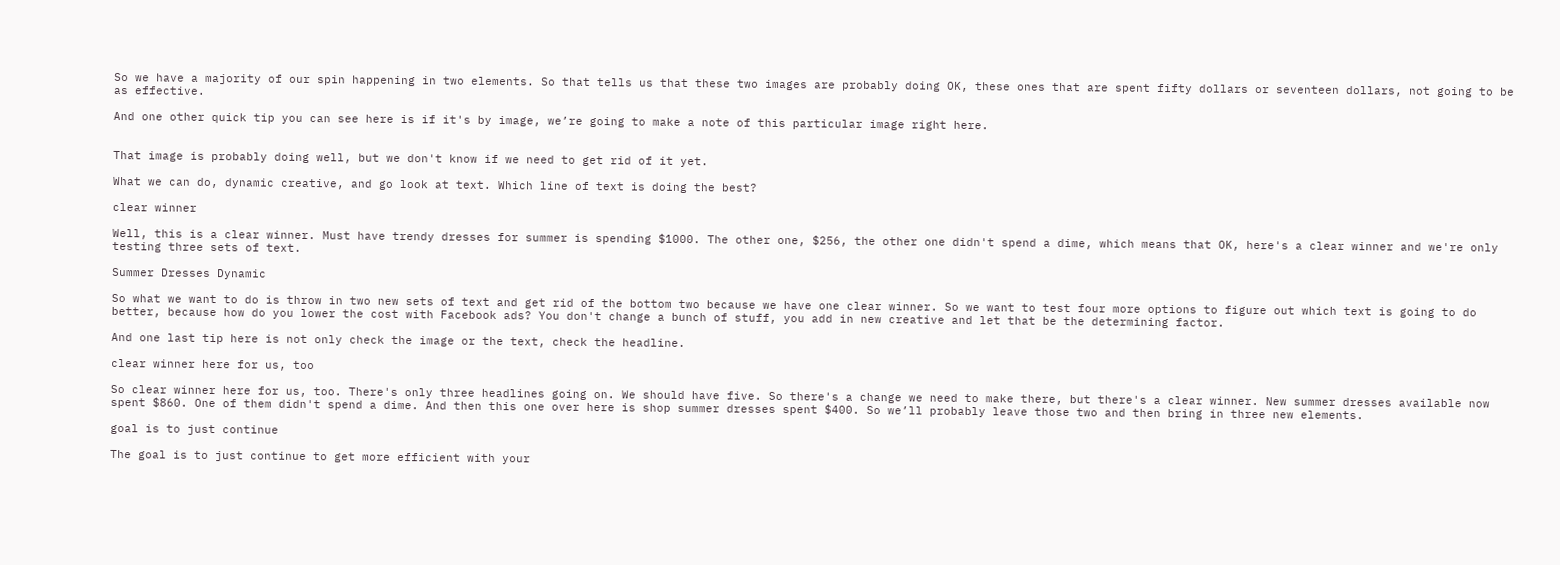So we have a majority of our spin happening in two elements. So that tells us that these two images are probably doing OK, these ones that are spent fifty dollars or seventeen dollars, not going to be as effective.

And one other quick tip you can see here is if it's by image, we’re going to make a note of this particular image right here.


That image is probably doing well, but we don't know if we need to get rid of it yet.

What we can do, dynamic creative, and go look at text. Which line of text is doing the best?

clear winner

Well, this is a clear winner. Must have trendy dresses for summer is spending $1000. The other one, $256, the other one didn't spend a dime, which means that OK, here's a clear winner and we're only testing three sets of text.

Summer Dresses Dynamic

So what we want to do is throw in two new sets of text and get rid of the bottom two because we have one clear winner. So we want to test four more options to figure out which text is going to do better, because how do you lower the cost with Facebook ads? You don't change a bunch of stuff, you add in new creative and let that be the determining factor.

And one last tip here is not only check the image or the text, check the headline.

clear winner here for us, too

So clear winner here for us, too. There's only three headlines going on. We should have five. So there's a change we need to make there, but there's a clear winner. New summer dresses available now spent $860. One of them didn't spend a dime. And then this one over here is shop summer dresses spent $400. So we’ll probably leave those two and then bring in three new elements.

goal is to just continue

The goal is to just continue to get more efficient with your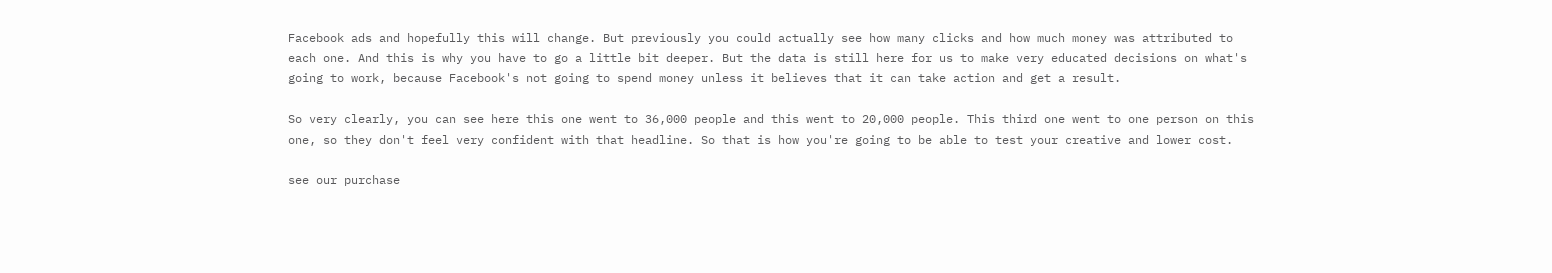Facebook ads and hopefully this will change. But previously you could actually see how many clicks and how much money was attributed to each one. And this is why you have to go a little bit deeper. But the data is still here for us to make very educated decisions on what's going to work, because Facebook's not going to spend money unless it believes that it can take action and get a result.

So very clearly, you can see here this one went to 36,000 people and this went to 20,000 people. This third one went to one person on this one, so they don't feel very confident with that headline. So that is how you're going to be able to test your creative and lower cost.

see our purchase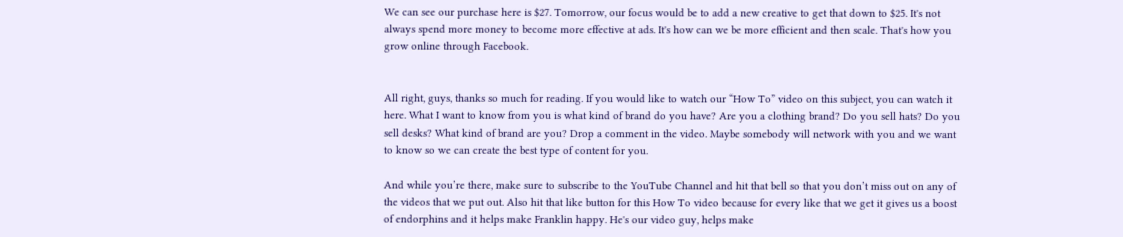We can see our purchase here is $27. Tomorrow, our focus would be to add a new creative to get that down to $25. It's not always spend more money to become more effective at ads. It's how can we be more efficient and then scale. That's how you grow online through Facebook.


All right, guys, thanks so much for reading. If you would like to watch our “How To” video on this subject, you can watch it here. What I want to know from you is what kind of brand do you have? Are you a clothing brand? Do you sell hats? Do you sell desks? What kind of brand are you? Drop a comment in the video. Maybe somebody will network with you and we want to know so we can create the best type of content for you.

And while you’re there, make sure to subscribe to the YouTube Channel and hit that bell so that you don’t miss out on any of the videos that we put out. Also hit that like button for this How To video because for every like that we get it gives us a boost of endorphins and it helps make Franklin happy. He's our video guy, helps make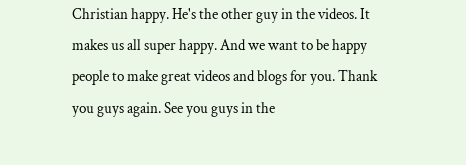Christian happy. He's the other guy in the videos. It makes us all super happy. And we want to be happy people to make great videos and blogs for you. Thank you guys again. See you guys in the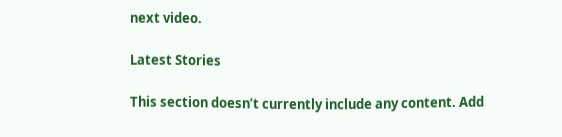next video.

Latest Stories

This section doesn’t currently include any content. Add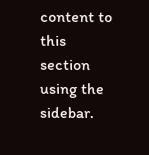content to this section using the sidebar.